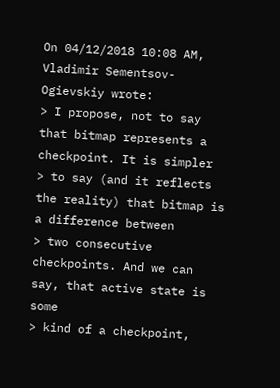On 04/12/2018 10:08 AM, Vladimir Sementsov-Ogievskiy wrote:
> I propose, not to say that bitmap represents a checkpoint. It is simpler
> to say (and it reflects the reality) that bitmap is a difference between
> two consecutive checkpoints. And we can say, that active state is some
> kind of a checkpoint,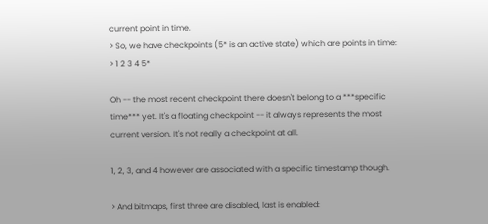current point in time.
> So, we have checkpoints (5* is an active state) which are points in time:
> 1 2 3 4 5*

Oh -- the most recent checkpoint there doesn't belong to a ***specific
time*** yet. It's a floating checkpoint -- it always represents the most
current version. It's not really a checkpoint at all.

1, 2, 3, and 4 however are associated with a specific timestamp though.

> And bitmaps, first three are disabled, last is enabled: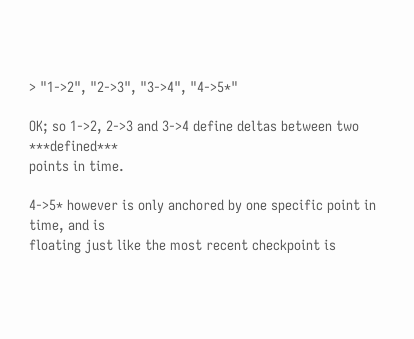> "1->2", "2->3", "3->4", "4->5*"

OK; so 1->2, 2->3 and 3->4 define deltas between two ***defined***
points in time.

4->5* however is only anchored by one specific point in time, and is
floating just like the most recent checkpoint is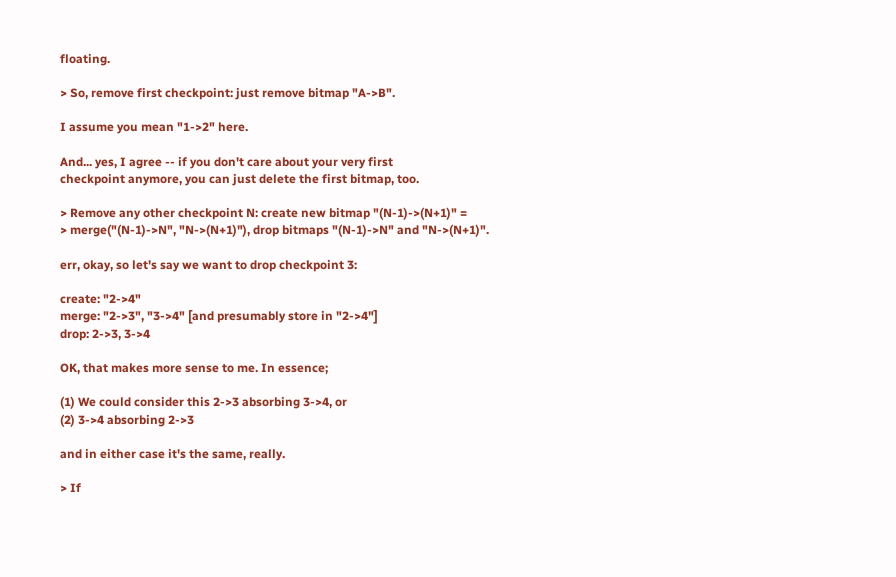floating.

> So, remove first checkpoint: just remove bitmap "A->B".

I assume you mean "1->2" here.

And... yes, I agree -- if you don't care about your very first
checkpoint anymore, you can just delete the first bitmap, too.

> Remove any other checkpoint N: create new bitmap "(N-1)->(N+1)" =
> merge("(N-1)->N", "N->(N+1)"), drop bitmaps "(N-1)->N" and "N->(N+1)".

err, okay, so let's say we want to drop checkpoint 3:

create: "2->4"
merge: "2->3", "3->4" [and presumably store in "2->4"]
drop: 2->3, 3->4

OK, that makes more sense to me. In essence;

(1) We could consider this 2->3 absorbing 3->4, or
(2) 3->4 absorbing 2->3

and in either case it's the same, really.

> If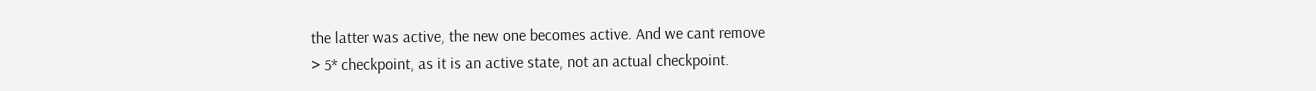the latter was active, the new one becomes active. And we cant remove
> 5* checkpoint, as it is an active state, not an actual checkpoint.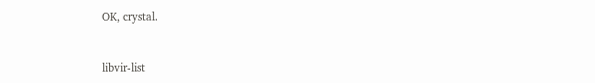OK, crystal.


libvir-list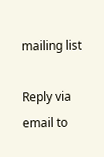mailing list

Reply via email to